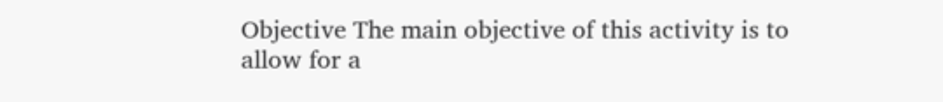Objective The main objective of this activity is to allow for a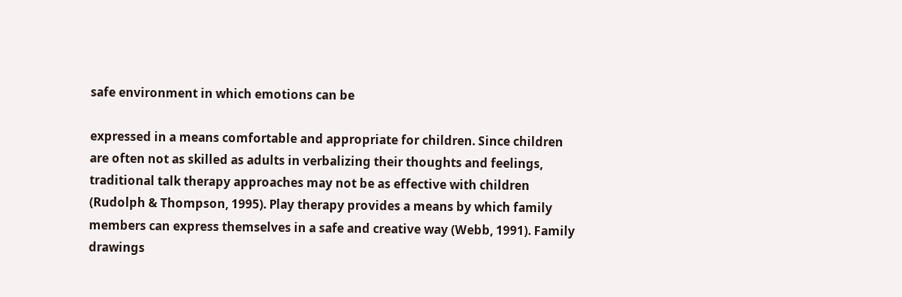safe environment in which emotions can be

expressed in a means comfortable and appropriate for children. Since children are often not as skilled as adults in verbalizing their thoughts and feelings, traditional talk therapy approaches may not be as effective with children (Rudolph & Thompson, 1995). Play therapy provides a means by which family members can express themselves in a safe and creative way (Webb, 1991). Family drawings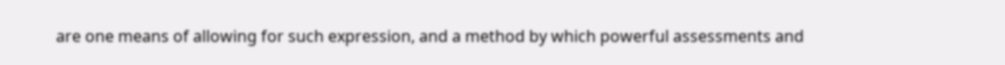are one means of allowing for such expression, and a method by which powerful assessments and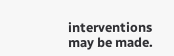interventions may be made.